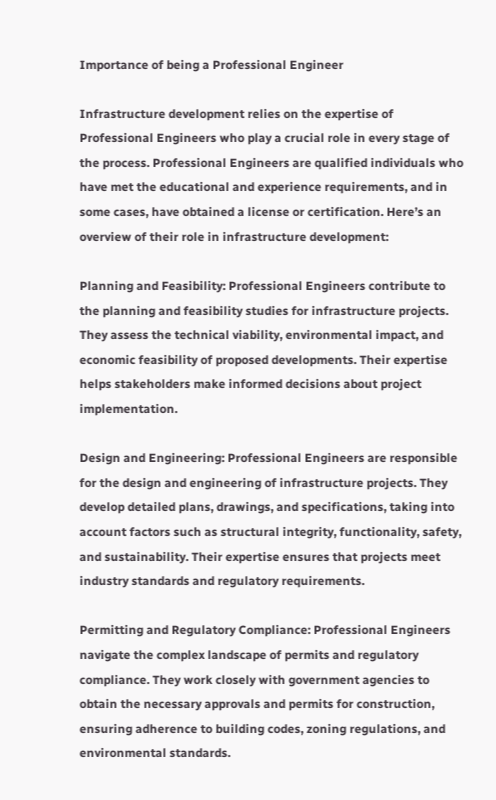Importance of being a Professional Engineer

Infrastructure development relies on the expertise of Professional Engineers who play a crucial role in every stage of the process. Professional Engineers are qualified individuals who have met the educational and experience requirements, and in some cases, have obtained a license or certification. Here’s an overview of their role in infrastructure development:

Planning and Feasibility: Professional Engineers contribute to the planning and feasibility studies for infrastructure projects. They assess the technical viability, environmental impact, and economic feasibility of proposed developments. Their expertise helps stakeholders make informed decisions about project implementation.

Design and Engineering: Professional Engineers are responsible for the design and engineering of infrastructure projects. They develop detailed plans, drawings, and specifications, taking into account factors such as structural integrity, functionality, safety, and sustainability. Their expertise ensures that projects meet industry standards and regulatory requirements.

Permitting and Regulatory Compliance: Professional Engineers navigate the complex landscape of permits and regulatory compliance. They work closely with government agencies to obtain the necessary approvals and permits for construction, ensuring adherence to building codes, zoning regulations, and environmental standards.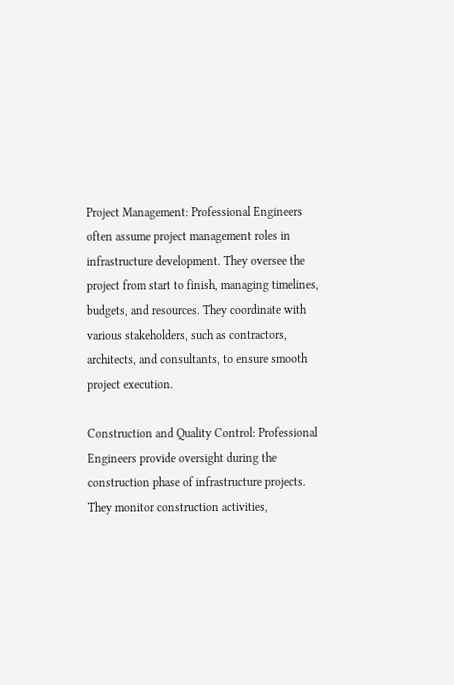Project Management: Professional Engineers often assume project management roles in infrastructure development. They oversee the project from start to finish, managing timelines, budgets, and resources. They coordinate with various stakeholders, such as contractors, architects, and consultants, to ensure smooth project execution.

Construction and Quality Control: Professional Engineers provide oversight during the construction phase of infrastructure projects. They monitor construction activities,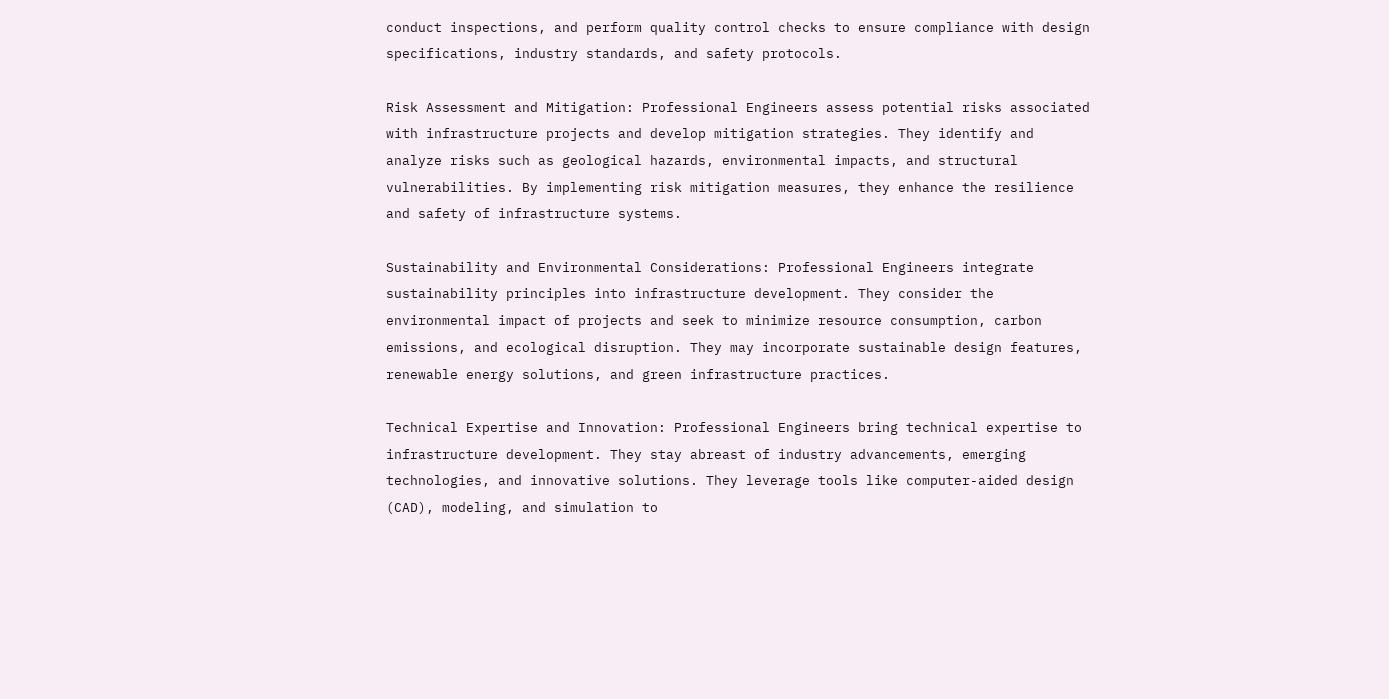conduct inspections, and perform quality control checks to ensure compliance with design specifications, industry standards, and safety protocols.

Risk Assessment and Mitigation: Professional Engineers assess potential risks associated with infrastructure projects and develop mitigation strategies. They identify and analyze risks such as geological hazards, environmental impacts, and structural vulnerabilities. By implementing risk mitigation measures, they enhance the resilience and safety of infrastructure systems.

Sustainability and Environmental Considerations: Professional Engineers integrate sustainability principles into infrastructure development. They consider the environmental impact of projects and seek to minimize resource consumption, carbon emissions, and ecological disruption. They may incorporate sustainable design features, renewable energy solutions, and green infrastructure practices.

Technical Expertise and Innovation: Professional Engineers bring technical expertise to infrastructure development. They stay abreast of industry advancements, emerging technologies, and innovative solutions. They leverage tools like computer-aided design (CAD), modeling, and simulation to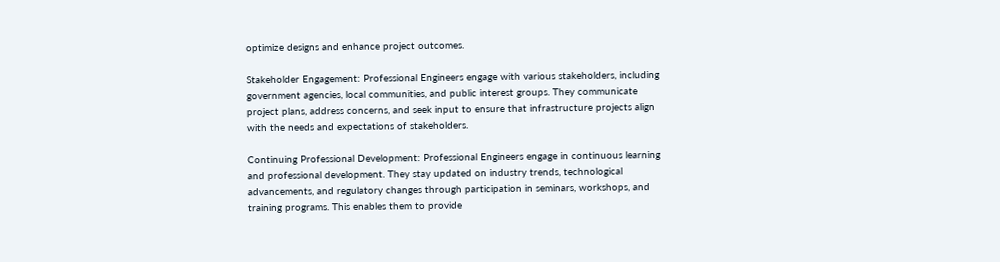optimize designs and enhance project outcomes.

Stakeholder Engagement: Professional Engineers engage with various stakeholders, including government agencies, local communities, and public interest groups. They communicate project plans, address concerns, and seek input to ensure that infrastructure projects align with the needs and expectations of stakeholders.

Continuing Professional Development: Professional Engineers engage in continuous learning and professional development. They stay updated on industry trends, technological advancements, and regulatory changes through participation in seminars, workshops, and training programs. This enables them to provide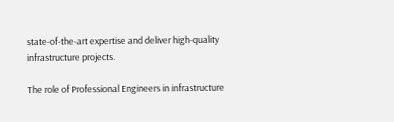state-of-the-art expertise and deliver high-quality infrastructure projects.

The role of Professional Engineers in infrastructure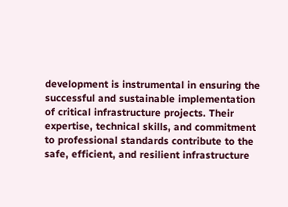development is instrumental in ensuring the successful and sustainable implementation of critical infrastructure projects. Their expertise, technical skills, and commitment to professional standards contribute to the safe, efficient, and resilient infrastructure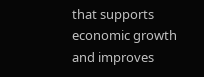that supports economic growth and improves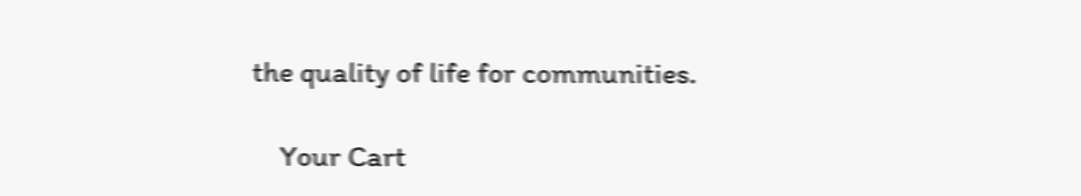the quality of life for communities.

    Your Cart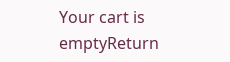Your cart is emptyReturn